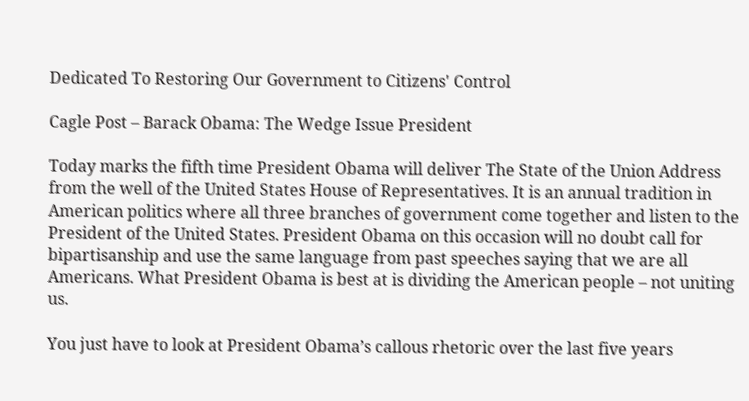Dedicated To Restoring Our Government to Citizens' Control

Cagle Post – Barack Obama: The Wedge Issue President

Today marks the fifth time President Obama will deliver The State of the Union Address from the well of the United States House of Representatives. It is an annual tradition in American politics where all three branches of government come together and listen to the President of the United States. President Obama on this occasion will no doubt call for bipartisanship and use the same language from past speeches saying that we are all Americans. What President Obama is best at is dividing the American people – not uniting us.

You just have to look at President Obama’s callous rhetoric over the last five years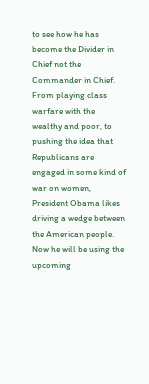to see how he has become the Divider in Chief not the Commander in Chief. From playing class warfare with the wealthy and poor, to pushing the idea that Republicans are engaged in some kind of war on women, President Obama likes driving a wedge between the American people. Now he will be using the upcoming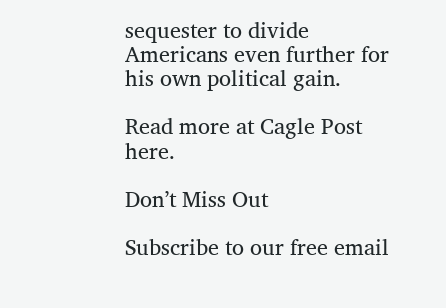sequester to divide Americans even further for his own political gain.

Read more at Cagle Post here.

Don’t Miss Out

Subscribe to our free email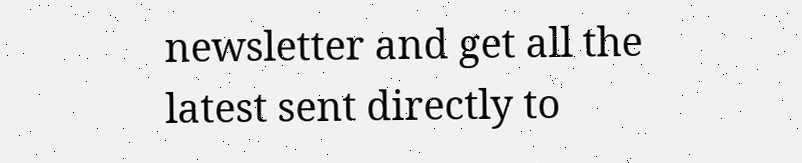newsletter and get all the latest sent directly to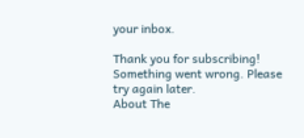your inbox.

Thank you for subscribing!
Something went wrong. Please try again later.
About The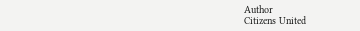Author
Citizens United